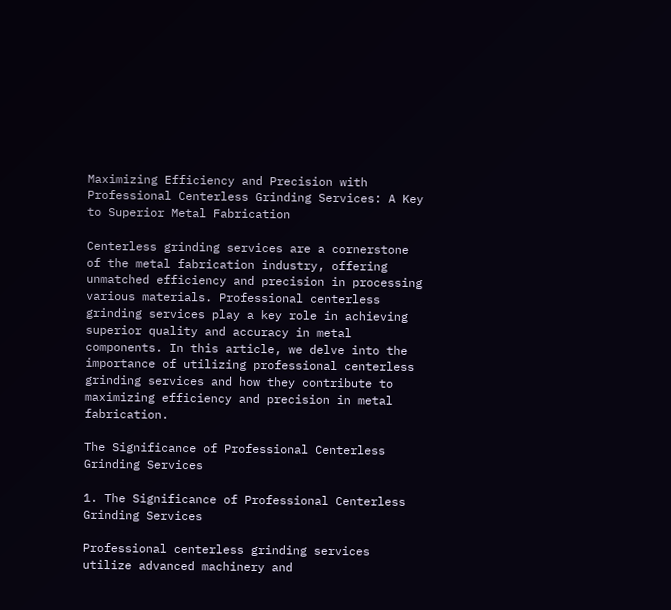Maximizing Efficiency and Precision with Professional Centerless Grinding Services: A Key to Superior Metal Fabrication

Centerless grinding services are a cornerstone of the metal fabrication industry, offering unmatched efficiency and precision in processing various materials. Professional centerless grinding services play a key role in achieving superior quality and accuracy in metal components. In this article, we delve into the importance of utilizing professional centerless grinding services and how they contribute to maximizing efficiency and precision in metal fabrication.

The Significance of Professional Centerless Grinding Services

1. The Significance of Professional Centerless Grinding Services

Professional centerless grinding services utilize advanced machinery and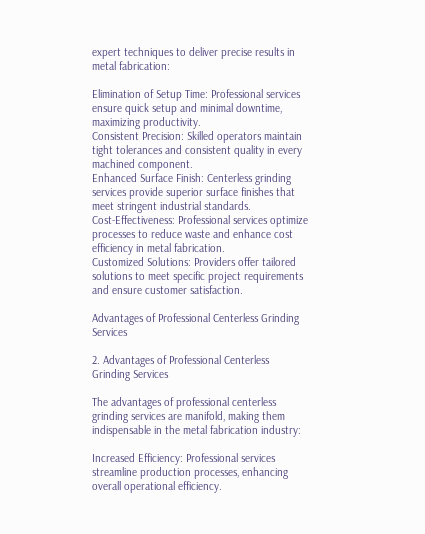expert techniques to deliver precise results in metal fabrication:

Elimination of Setup Time: Professional services ensure quick setup and minimal downtime, maximizing productivity.
Consistent Precision: Skilled operators maintain tight tolerances and consistent quality in every machined component.
Enhanced Surface Finish: Centerless grinding services provide superior surface finishes that meet stringent industrial standards.
Cost-Effectiveness: Professional services optimize processes to reduce waste and enhance cost efficiency in metal fabrication.
Customized Solutions: Providers offer tailored solutions to meet specific project requirements and ensure customer satisfaction.

Advantages of Professional Centerless Grinding Services

2. Advantages of Professional Centerless Grinding Services

The advantages of professional centerless grinding services are manifold, making them indispensable in the metal fabrication industry:

Increased Efficiency: Professional services streamline production processes, enhancing overall operational efficiency.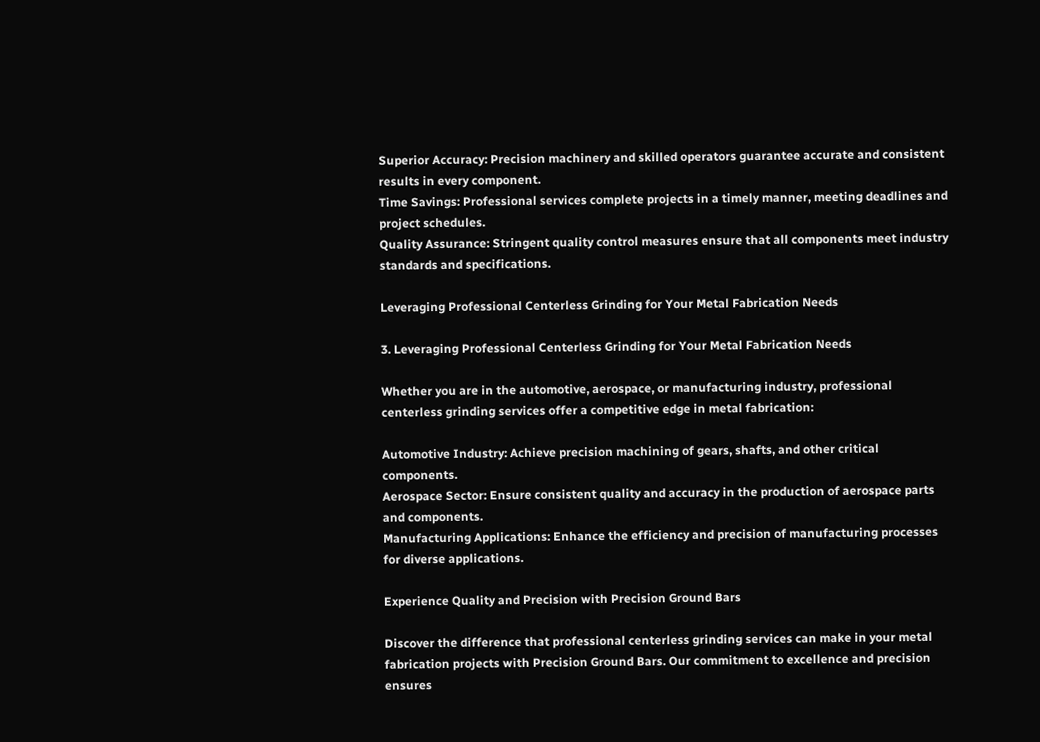Superior Accuracy: Precision machinery and skilled operators guarantee accurate and consistent results in every component.
Time Savings: Professional services complete projects in a timely manner, meeting deadlines and project schedules.
Quality Assurance: Stringent quality control measures ensure that all components meet industry standards and specifications.

Leveraging Professional Centerless Grinding for Your Metal Fabrication Needs

3. Leveraging Professional Centerless Grinding for Your Metal Fabrication Needs

Whether you are in the automotive, aerospace, or manufacturing industry, professional centerless grinding services offer a competitive edge in metal fabrication:

Automotive Industry: Achieve precision machining of gears, shafts, and other critical components.
Aerospace Sector: Ensure consistent quality and accuracy in the production of aerospace parts and components.
Manufacturing Applications: Enhance the efficiency and precision of manufacturing processes for diverse applications.

Experience Quality and Precision with Precision Ground Bars

Discover the difference that professional centerless grinding services can make in your metal fabrication projects with Precision Ground Bars. Our commitment to excellence and precision ensures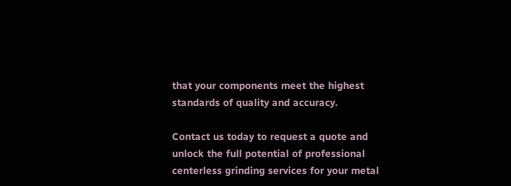that your components meet the highest standards of quality and accuracy.

Contact us today to request a quote and unlock the full potential of professional centerless grinding services for your metal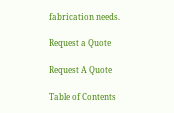fabrication needs.

Request a Quote

Request A Quote

Table of Contents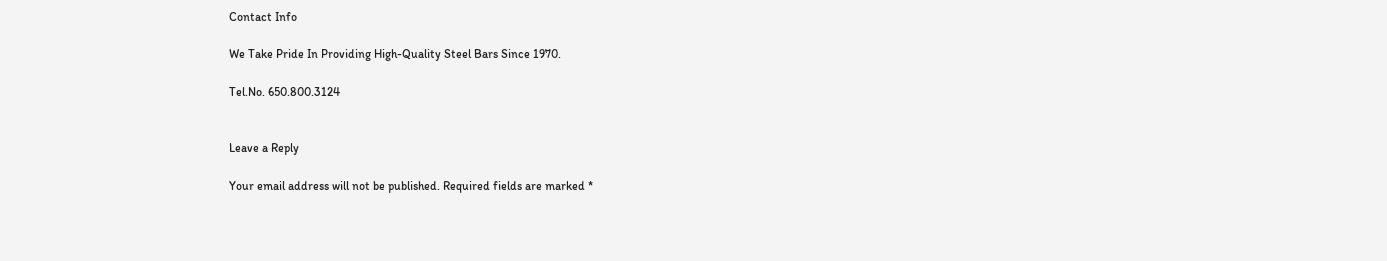Contact Info

We Take Pride In Providing High-Quality Steel Bars Since 1970.

Tel.No. 650.800.3124


Leave a Reply

Your email address will not be published. Required fields are marked *